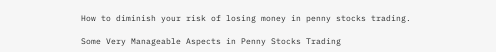How to diminish your risk of losing money in penny stocks trading.

Some Very Manageable Aspects in Penny Stocks Trading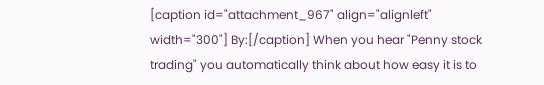[caption id="attachment_967" align="alignleft" width="300"] By:[/caption] When you hear "Penny stock trading" you automatically think about how easy it is to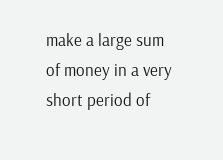make a large sum of money in a very short period of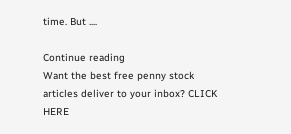time. But ....

Continue reading
Want the best free penny stock articles deliver to your inbox? CLICK HERE